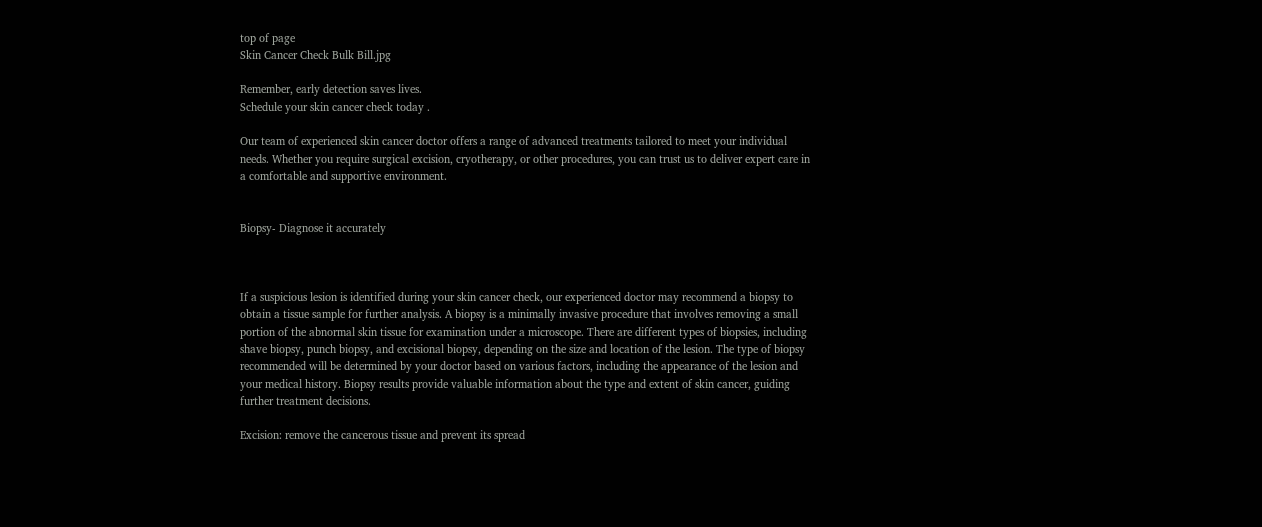top of page
Skin Cancer Check Bulk Bill.jpg

Remember, early detection saves lives.
Schedule your skin cancer check today .

Our team of experienced skin cancer doctor offers a range of advanced treatments tailored to meet your individual needs. Whether you require surgical excision, cryotherapy, or other procedures, you can trust us to deliver expert care in a comfortable and supportive environment.


Biopsy- Diagnose it accurately



If a suspicious lesion is identified during your skin cancer check, our experienced doctor may recommend a biopsy to obtain a tissue sample for further analysis. A biopsy is a minimally invasive procedure that involves removing a small portion of the abnormal skin tissue for examination under a microscope. There are different types of biopsies, including shave biopsy, punch biopsy, and excisional biopsy, depending on the size and location of the lesion. The type of biopsy recommended will be determined by your doctor based on various factors, including the appearance of the lesion and your medical history. Biopsy results provide valuable information about the type and extent of skin cancer, guiding further treatment decisions.

Excision: remove the cancerous tissue and prevent its spread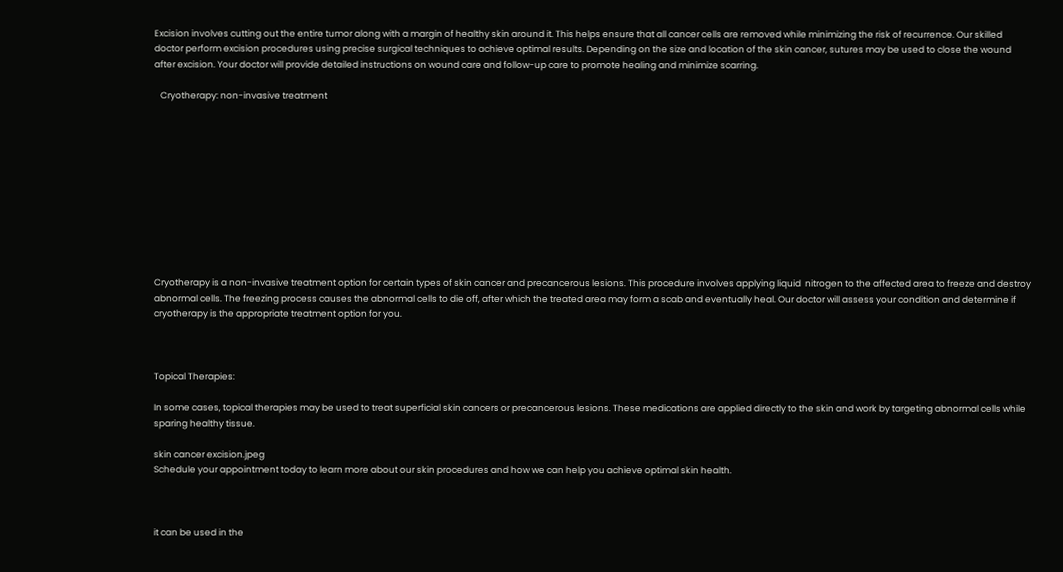Excision involves cutting out the entire tumor along with a margin of healthy skin around it. This helps ensure that all cancer cells are removed while minimizing the risk of recurrence. Our skilled doctor perform excision procedures using precise surgical techniques to achieve optimal results. Depending on the size and location of the skin cancer, sutures may be used to close the wound after excision. Your doctor will provide detailed instructions on wound care and follow-up care to promote healing and minimize scarring.

   Cryotherapy: non-invasive treatment











Cryotherapy is a non-invasive treatment option for certain types of skin cancer and precancerous lesions. This procedure involves applying liquid  nitrogen to the affected area to freeze and destroy abnormal cells. The freezing process causes the abnormal cells to die off, after which the treated area may form a scab and eventually heal. Our doctor will assess your condition and determine if cryotherapy is the appropriate treatment option for you.



Topical Therapies:

In some cases, topical therapies may be used to treat superficial skin cancers or precancerous lesions. These medications are applied directly to the skin and work by targeting abnormal cells while sparing healthy tissue.

skin cancer excision.jpeg
Schedule your appointment today to learn more about our skin procedures and how we can help you achieve optimal skin health.



it can be used in the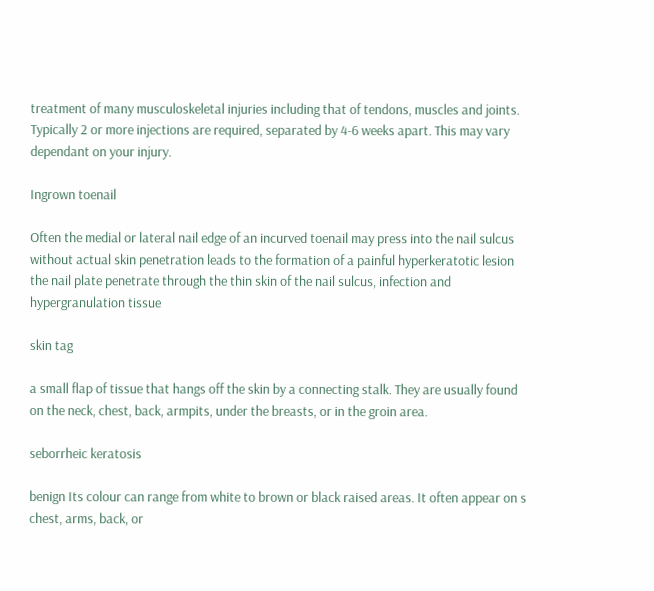treatment of many musculoskeletal injuries including that of tendons, muscles and joints. Typically 2 or more injections are required, separated by 4-6 weeks apart. This may vary dependant on your injury.

Ingrown toenail

Often the medial or lateral nail edge of an incurved toenail may press into the nail sulcus without actual skin penetration leads to the formation of a painful hyperkeratotic lesion the nail plate penetrate through the thin skin of the nail sulcus, infection and hypergranulation tissue

skin tag

a small flap of tissue that hangs off the skin by a connecting stalk. They are usually found on the neck, chest, back, armpits, under the breasts, or in the groin area.

seborrheic keratosis

benign Its colour can range from white to brown or black raised areas. It often appear on s chest, arms, back, or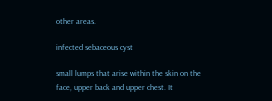other areas.

infected sebaceous cyst

small lumps that arise within the skin on the face, upper back and upper chest. It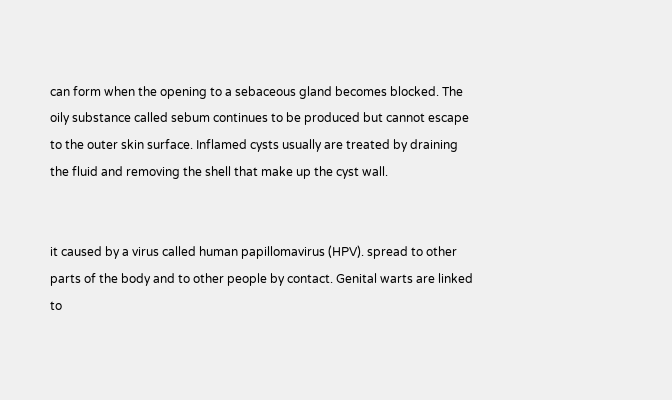can form when the opening to a sebaceous gland becomes blocked. The oily substance called sebum continues to be produced but cannot escape to the outer skin surface. Inflamed cysts usually are treated by draining the fluid and removing the shell that make up the cyst wall.


it caused by a virus called human papillomavirus (HPV). spread to other parts of the body and to other people by contact. Genital warts are linked to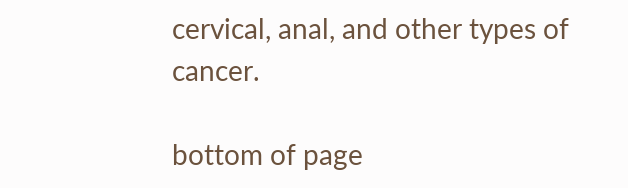cervical, anal, and other types of cancer.

bottom of page